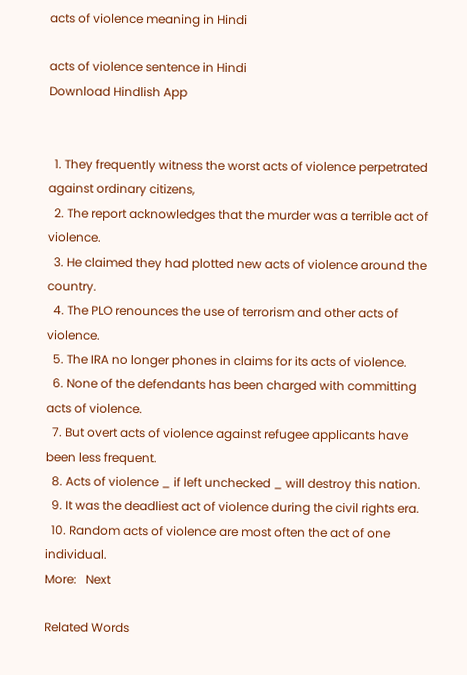acts of violence meaning in Hindi

acts of violence sentence in Hindi
Download Hindlish App


  1. They frequently witness the worst acts of violence perpetrated against ordinary citizens,
  2. The report acknowledges that the murder was a terrible act of violence.
  3. He claimed they had plotted new acts of violence around the country.
  4. The PLO renounces the use of terrorism and other acts of violence.
  5. The IRA no longer phones in claims for its acts of violence.
  6. None of the defendants has been charged with committing acts of violence.
  7. But overt acts of violence against refugee applicants have been less frequent.
  8. Acts of violence _ if left unchecked _ will destroy this nation.
  9. It was the deadliest act of violence during the civil rights era.
  10. Random acts of violence are most often the act of one individual.
More:   Next

Related Words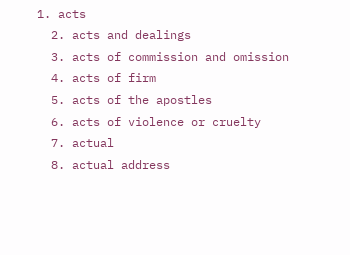1. acts
  2. acts and dealings
  3. acts of commission and omission
  4. acts of firm
  5. acts of the apostles
  6. acts of violence or cruelty
  7. actual
  8. actual address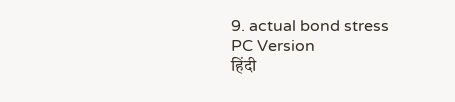9. actual bond stress
PC Version
हिंदी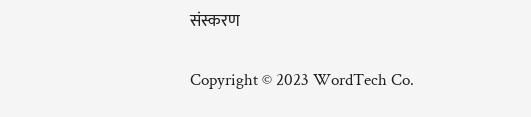संस्करण

Copyright © 2023 WordTech Co.